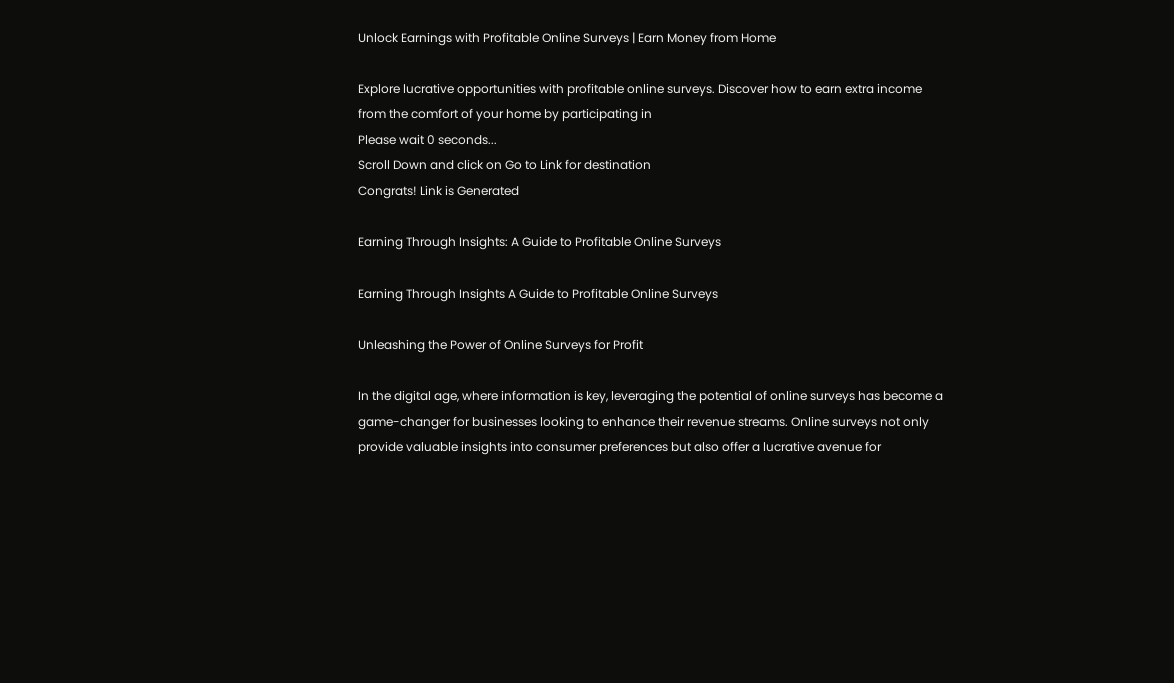Unlock Earnings with Profitable Online Surveys | Earn Money from Home

Explore lucrative opportunities with profitable online surveys. Discover how to earn extra income from the comfort of your home by participating in
Please wait 0 seconds...
Scroll Down and click on Go to Link for destination
Congrats! Link is Generated

Earning Through Insights: A Guide to Profitable Online Surveys

Earning Through Insights A Guide to Profitable Online Surveys

Unleashing the Power of Online Surveys for Profit

In the digital age, where information is key, leveraging the potential of online surveys has become a game-changer for businesses looking to enhance their revenue streams. Online surveys not only provide valuable insights into consumer preferences but also offer a lucrative avenue for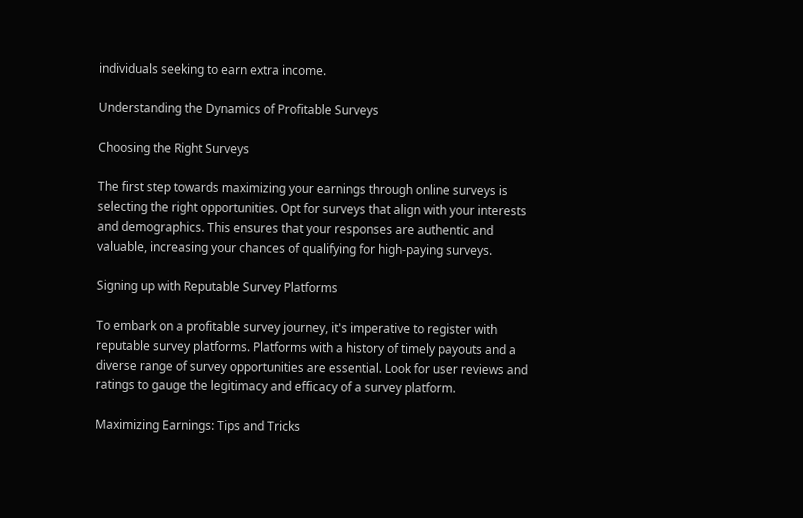individuals seeking to earn extra income.

Understanding the Dynamics of Profitable Surveys

Choosing the Right Surveys

The first step towards maximizing your earnings through online surveys is selecting the right opportunities. Opt for surveys that align with your interests and demographics. This ensures that your responses are authentic and valuable, increasing your chances of qualifying for high-paying surveys.

Signing up with Reputable Survey Platforms

To embark on a profitable survey journey, it's imperative to register with reputable survey platforms. Platforms with a history of timely payouts and a diverse range of survey opportunities are essential. Look for user reviews and ratings to gauge the legitimacy and efficacy of a survey platform.

Maximizing Earnings: Tips and Tricks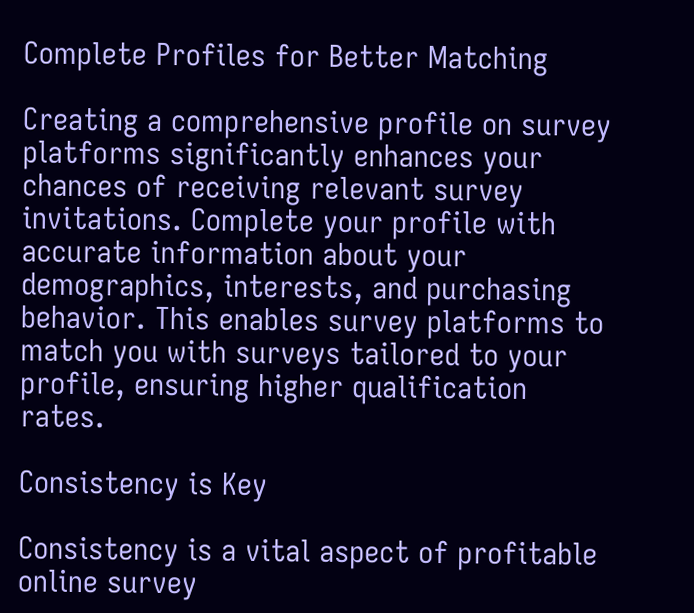Complete Profiles for Better Matching

Creating a comprehensive profile on survey platforms significantly enhances your chances of receiving relevant survey invitations. Complete your profile with accurate information about your demographics, interests, and purchasing behavior. This enables survey platforms to match you with surveys tailored to your profile, ensuring higher qualification rates.

Consistency is Key

Consistency is a vital aspect of profitable online survey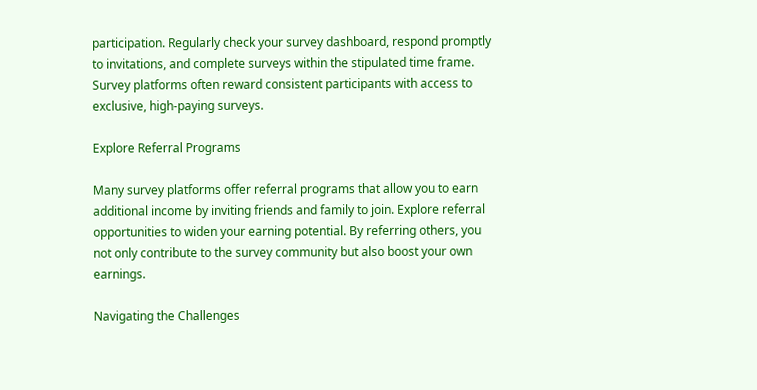participation. Regularly check your survey dashboard, respond promptly to invitations, and complete surveys within the stipulated time frame. Survey platforms often reward consistent participants with access to exclusive, high-paying surveys.

Explore Referral Programs

Many survey platforms offer referral programs that allow you to earn additional income by inviting friends and family to join. Explore referral opportunities to widen your earning potential. By referring others, you not only contribute to the survey community but also boost your own earnings.

Navigating the Challenges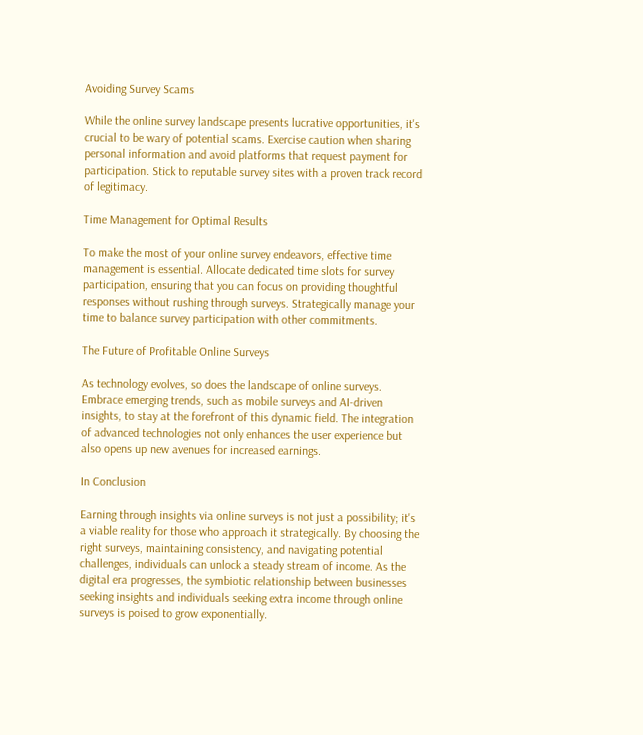Avoiding Survey Scams

While the online survey landscape presents lucrative opportunities, it's crucial to be wary of potential scams. Exercise caution when sharing personal information and avoid platforms that request payment for participation. Stick to reputable survey sites with a proven track record of legitimacy.

Time Management for Optimal Results

To make the most of your online survey endeavors, effective time management is essential. Allocate dedicated time slots for survey participation, ensuring that you can focus on providing thoughtful responses without rushing through surveys. Strategically manage your time to balance survey participation with other commitments.

The Future of Profitable Online Surveys

As technology evolves, so does the landscape of online surveys. Embrace emerging trends, such as mobile surveys and AI-driven insights, to stay at the forefront of this dynamic field. The integration of advanced technologies not only enhances the user experience but also opens up new avenues for increased earnings.

In Conclusion

Earning through insights via online surveys is not just a possibility; it's a viable reality for those who approach it strategically. By choosing the right surveys, maintaining consistency, and navigating potential challenges, individuals can unlock a steady stream of income. As the digital era progresses, the symbiotic relationship between businesses seeking insights and individuals seeking extra income through online surveys is poised to grow exponentially.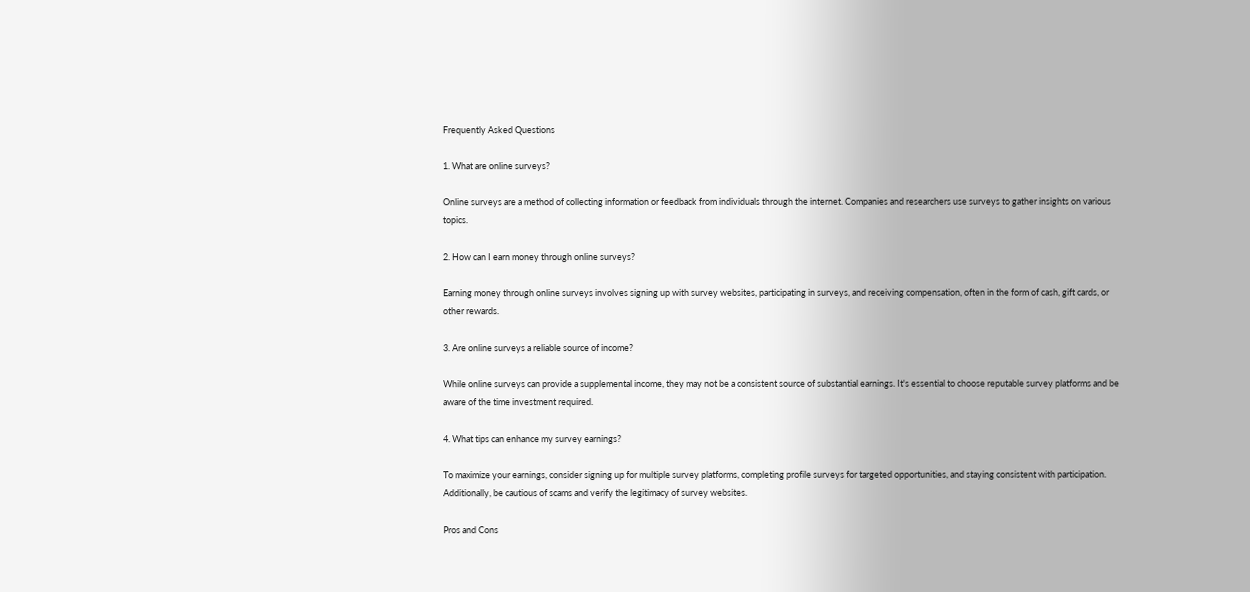Frequently Asked Questions

1. What are online surveys?

Online surveys are a method of collecting information or feedback from individuals through the internet. Companies and researchers use surveys to gather insights on various topics.

2. How can I earn money through online surveys?

Earning money through online surveys involves signing up with survey websites, participating in surveys, and receiving compensation, often in the form of cash, gift cards, or other rewards.

3. Are online surveys a reliable source of income?

While online surveys can provide a supplemental income, they may not be a consistent source of substantial earnings. It's essential to choose reputable survey platforms and be aware of the time investment required.

4. What tips can enhance my survey earnings?

To maximize your earnings, consider signing up for multiple survey platforms, completing profile surveys for targeted opportunities, and staying consistent with participation. Additionally, be cautious of scams and verify the legitimacy of survey websites.

Pros and Cons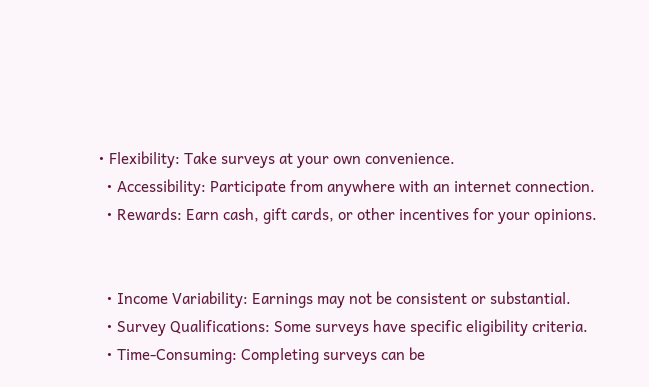• Flexibility: Take surveys at your own convenience.
  • Accessibility: Participate from anywhere with an internet connection.
  • Rewards: Earn cash, gift cards, or other incentives for your opinions.


  • Income Variability: Earnings may not be consistent or substantial.
  • Survey Qualifications: Some surveys have specific eligibility criteria.
  • Time-Consuming: Completing surveys can be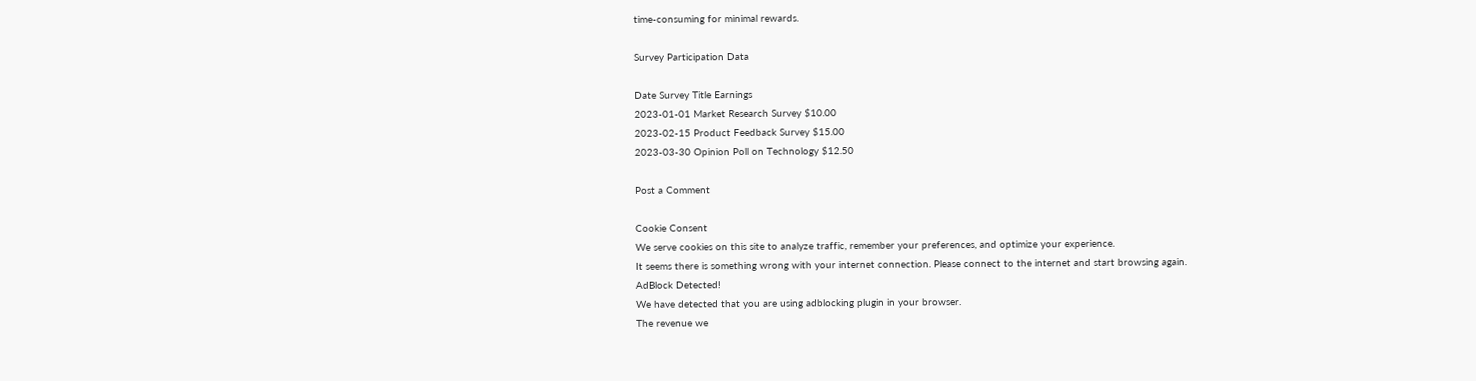time-consuming for minimal rewards.

Survey Participation Data

Date Survey Title Earnings
2023-01-01 Market Research Survey $10.00
2023-02-15 Product Feedback Survey $15.00
2023-03-30 Opinion Poll on Technology $12.50

Post a Comment

Cookie Consent
We serve cookies on this site to analyze traffic, remember your preferences, and optimize your experience.
It seems there is something wrong with your internet connection. Please connect to the internet and start browsing again.
AdBlock Detected!
We have detected that you are using adblocking plugin in your browser.
The revenue we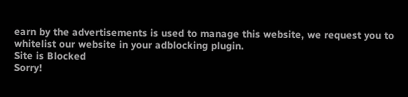earn by the advertisements is used to manage this website, we request you to whitelist our website in your adblocking plugin.
Site is Blocked
Sorry!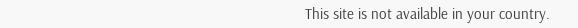This site is not available in your country.